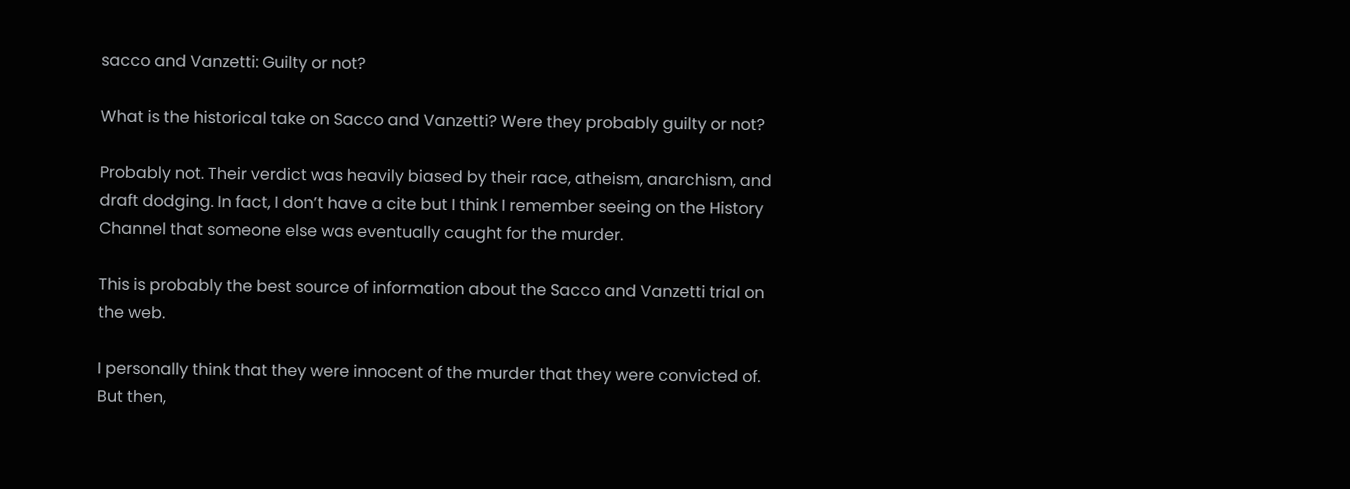sacco and Vanzetti: Guilty or not?

What is the historical take on Sacco and Vanzetti? Were they probably guilty or not?

Probably not. Their verdict was heavily biased by their race, atheism, anarchism, and draft dodging. In fact, I don’t have a cite but I think I remember seeing on the History Channel that someone else was eventually caught for the murder.

This is probably the best source of information about the Sacco and Vanzetti trial on the web.

I personally think that they were innocent of the murder that they were convicted of. But then,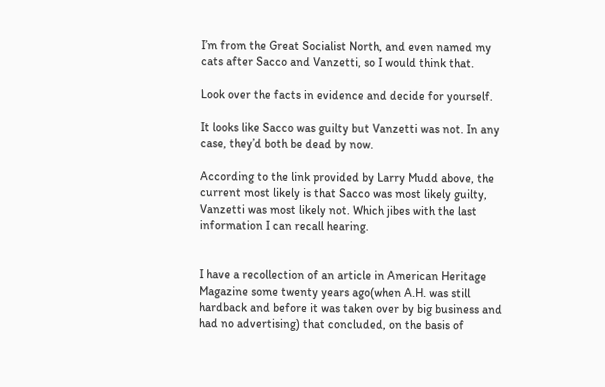I’m from the Great Socialist North, and even named my cats after Sacco and Vanzetti, so I would think that.

Look over the facts in evidence and decide for yourself.

It looks like Sacco was guilty but Vanzetti was not. In any case, they’d both be dead by now.

According to the link provided by Larry Mudd above, the current most likely is that Sacco was most likely guilty, Vanzetti was most likely not. Which jibes with the last information I can recall hearing.


I have a recollection of an article in American Heritage Magazine some twenty years ago(when A.H. was still hardback and before it was taken over by big business and had no advertising) that concluded, on the basis of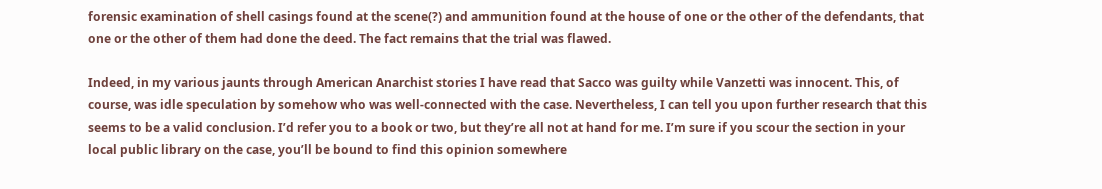forensic examination of shell casings found at the scene(?) and ammunition found at the house of one or the other of the defendants, that one or the other of them had done the deed. The fact remains that the trial was flawed.

Indeed, in my various jaunts through American Anarchist stories I have read that Sacco was guilty while Vanzetti was innocent. This, of course, was idle speculation by somehow who was well-connected with the case. Nevertheless, I can tell you upon further research that this seems to be a valid conclusion. I’d refer you to a book or two, but they’re all not at hand for me. I’m sure if you scour the section in your local public library on the case, you’ll be bound to find this opinion somewhere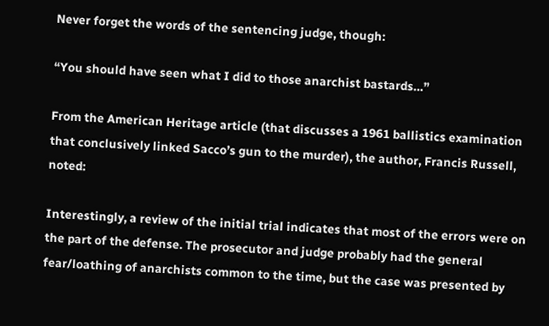Never forget the words of the sentencing judge, though:

“You should have seen what I did to those anarchist bastards…”

From the American Heritage article (that discusses a 1961 ballistics examination that conclusively linked Sacco’s gun to the murder), the author, Francis Russell, noted:

Interestingly, a review of the initial trial indicates that most of the errors were on the part of the defense. The prosecutor and judge probably had the general fear/loathing of anarchists common to the time, but the case was presented by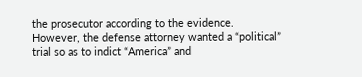the prosecutor according to the evidence. However, the defense attorney wanted a “political” trial so as to indict “America” and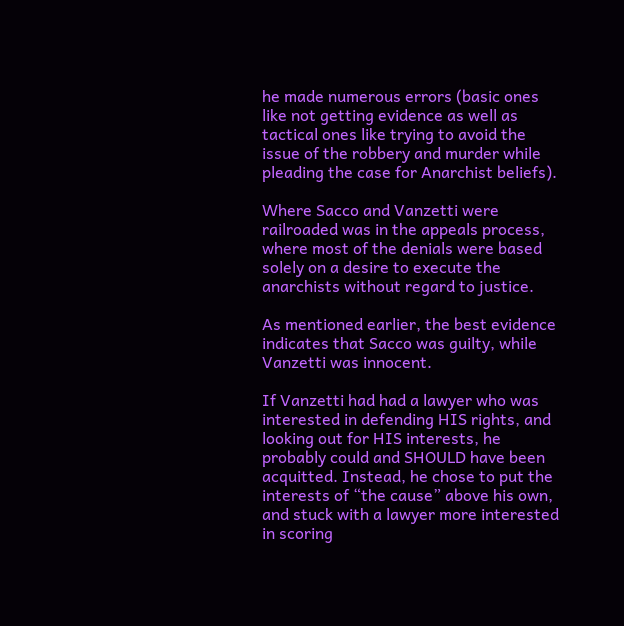he made numerous errors (basic ones like not getting evidence as well as tactical ones like trying to avoid the issue of the robbery and murder while pleading the case for Anarchist beliefs).

Where Sacco and Vanzetti were railroaded was in the appeals process, where most of the denials were based solely on a desire to execute the anarchists without regard to justice.

As mentioned earlier, the best evidence indicates that Sacco was guilty, while Vanzetti was innocent.

If Vanzetti had had a lawyer who was interested in defending HIS rights, and looking out for HIS interests, he probably could and SHOULD have been acquitted. Instead, he chose to put the interests of “the cause” above his own, and stuck with a lawyer more interested in scoring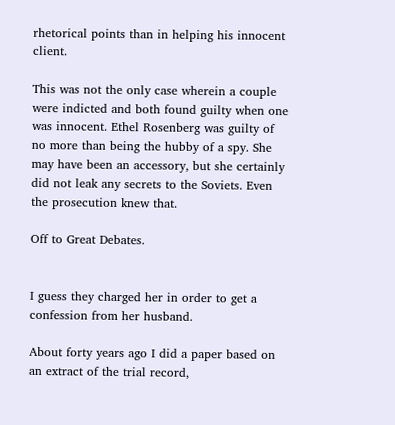rhetorical points than in helping his innocent client.

This was not the only case wherein a couple were indicted and both found guilty when one was innocent. Ethel Rosenberg was guilty of no more than being the hubby of a spy. She may have been an accessory, but she certainly did not leak any secrets to the Soviets. Even the prosecution knew that.

Off to Great Debates.


I guess they charged her in order to get a confession from her husband.

About forty years ago I did a paper based on an extract of the trial record,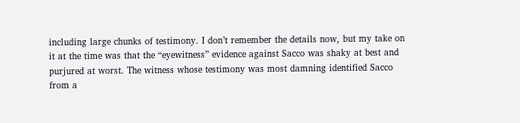including large chunks of testimony. I don’t remember the details now, but my take on it at the time was that the “eyewitness” evidence against Sacco was shaky at best and purjured at worst. The witness whose testimony was most damning identified Sacco from a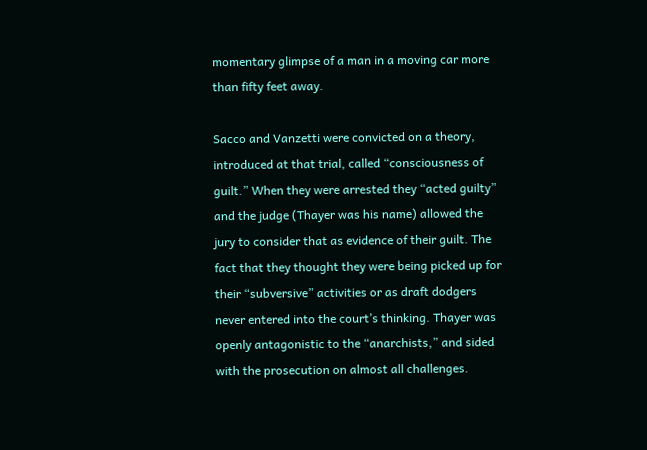momentary glimpse of a man in a moving car more than fifty feet away.

Sacco and Vanzetti were convicted on a theory, introduced at that trial, called “consciousness of guilt.” When they were arrested they “acted guilty” and the judge (Thayer was his name) allowed the jury to consider that as evidence of their guilt. The fact that they thought they were being picked up for their “subversive” activities or as draft dodgers never entered into the court’s thinking. Thayer was openly antagonistic to the “anarchists,” and sided with the prosecution on almost all challenges.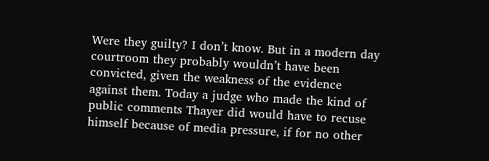Were they guilty? I don’t know. But in a modern day courtroom they probably wouldn’t have been convicted, given the weakness of the evidence against them. Today a judge who made the kind of public comments Thayer did would have to recuse himself because of media pressure, if for no other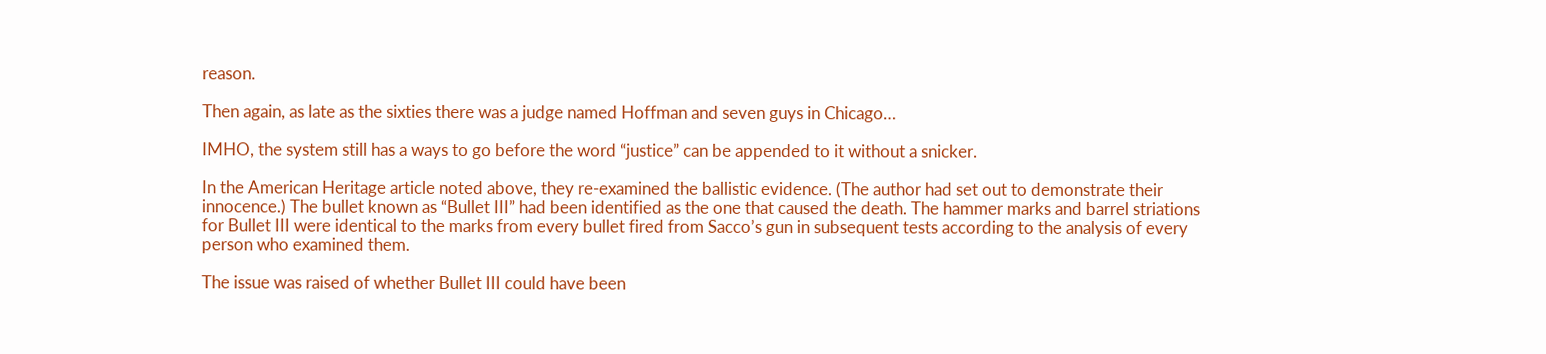reason.

Then again, as late as the sixties there was a judge named Hoffman and seven guys in Chicago…

IMHO, the system still has a ways to go before the word “justice” can be appended to it without a snicker.

In the American Heritage article noted above, they re-examined the ballistic evidence. (The author had set out to demonstrate their innocence.) The bullet known as “Bullet III” had been identified as the one that caused the death. The hammer marks and barrel striations for Bullet III were identical to the marks from every bullet fired from Sacco’s gun in subsequent tests according to the analysis of every person who examined them.

The issue was raised of whether Bullet III could have been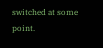switched at some point.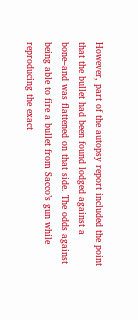However, part of the autopsy report included the point that the bullet had been found lodged against a bone–and was flattened on that side. The odds against being able to fire a bullet from Sacco’s gun while reproducing the exact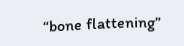“bone flattening”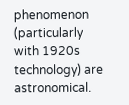phenomenon (particularly with 1920s technology) are astronomical.